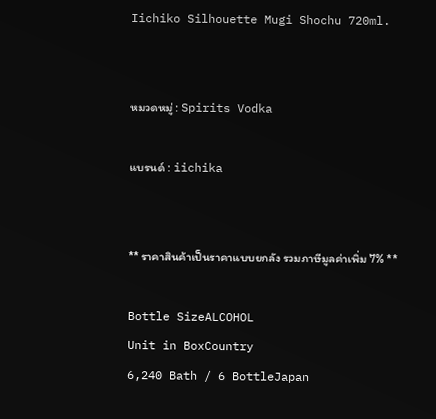Iichiko Silhouette Mugi Shochu 720ml.


หมวดหมู่ : Spirits Vodka

แบรนด์ : iichika


** ราคาสินค้าเป็นราคาแบบยกลัง รวมภาษีมูลค่าเพิ่ม 7% **

Bottle SizeALCOHOL
Unit in BoxCountry
6,240 Bath / 6 BottleJapan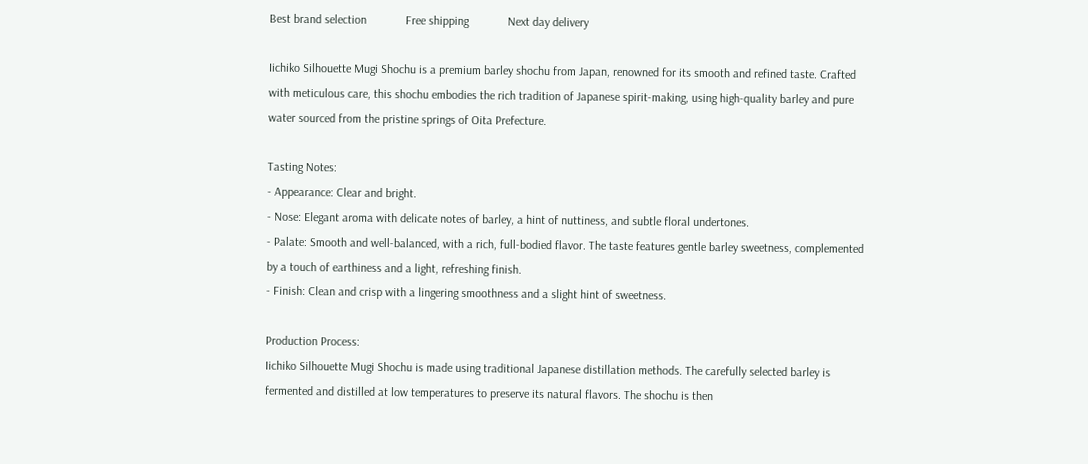Best brand selection             Free shipping             Next day delivery

Iichiko Silhouette Mugi Shochu is a premium barley shochu from Japan, renowned for its smooth and refined taste. Crafted with meticulous care, this shochu embodies the rich tradition of Japanese spirit-making, using high-quality barley and pure water sourced from the pristine springs of Oita Prefecture.

Tasting Notes:
- Appearance: Clear and bright.
- Nose: Elegant aroma with delicate notes of barley, a hint of nuttiness, and subtle floral undertones.
- Palate: Smooth and well-balanced, with a rich, full-bodied flavor. The taste features gentle barley sweetness, complemented by a touch of earthiness and a light, refreshing finish.
- Finish: Clean and crisp with a lingering smoothness and a slight hint of sweetness.

Production Process:
Iichiko Silhouette Mugi Shochu is made using traditional Japanese distillation methods. The carefully selected barley is fermented and distilled at low temperatures to preserve its natural flavors. The shochu is then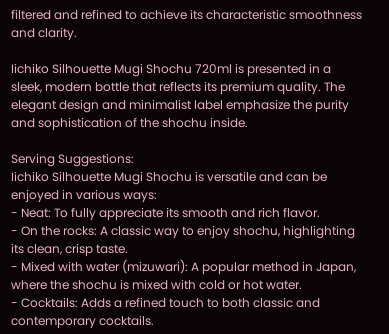filtered and refined to achieve its characteristic smoothness and clarity.

Iichiko Silhouette Mugi Shochu 720ml is presented in a sleek, modern bottle that reflects its premium quality. The elegant design and minimalist label emphasize the purity and sophistication of the shochu inside.

Serving Suggestions:
Iichiko Silhouette Mugi Shochu is versatile and can be enjoyed in various ways:
- Neat: To fully appreciate its smooth and rich flavor.
- On the rocks: A classic way to enjoy shochu, highlighting its clean, crisp taste.
- Mixed with water (mizuwari): A popular method in Japan, where the shochu is mixed with cold or hot water.
- Cocktails: Adds a refined touch to both classic and contemporary cocktails.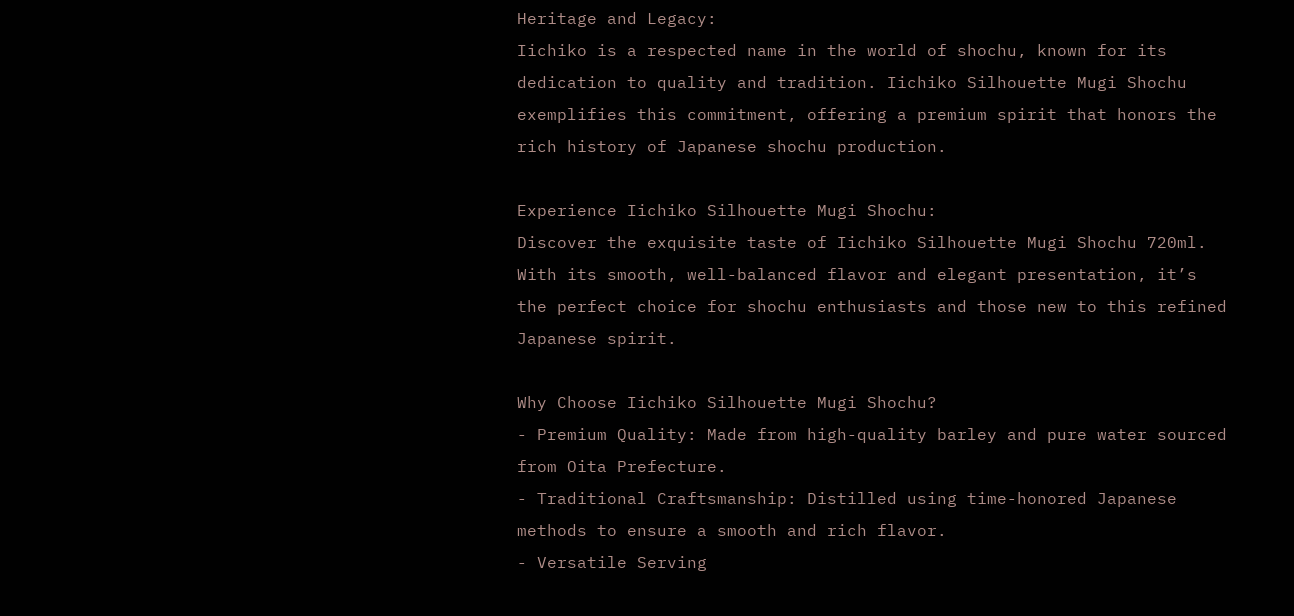Heritage and Legacy:
Iichiko is a respected name in the world of shochu, known for its dedication to quality and tradition. Iichiko Silhouette Mugi Shochu exemplifies this commitment, offering a premium spirit that honors the rich history of Japanese shochu production.

Experience Iichiko Silhouette Mugi Shochu:
Discover the exquisite taste of Iichiko Silhouette Mugi Shochu 720ml. With its smooth, well-balanced flavor and elegant presentation, it’s the perfect choice for shochu enthusiasts and those new to this refined Japanese spirit.

Why Choose Iichiko Silhouette Mugi Shochu?
- Premium Quality: Made from high-quality barley and pure water sourced from Oita Prefecture.
- Traditional Craftsmanship: Distilled using time-honored Japanese methods to ensure a smooth and rich flavor.
- Versatile Serving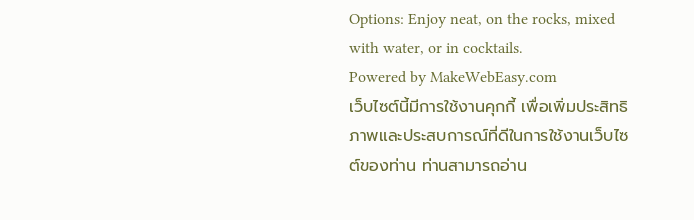Options: Enjoy neat, on the rocks, mixed with water, or in cocktails.
Powered by MakeWebEasy.com
เว็บไซต์นี้มีการใช้งานคุกกี้ เพื่อเพิ่มประสิทธิภาพและประสบการณ์ที่ดีในการใช้งานเว็บไซต์ของท่าน ท่านสามารถอ่าน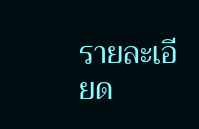รายละเอียด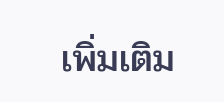เพิ่มเติม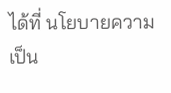ได้ที่ นโยบายความเป็น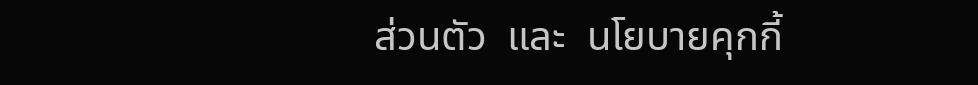ส่วนตัว  และ  นโยบายคุกกี้